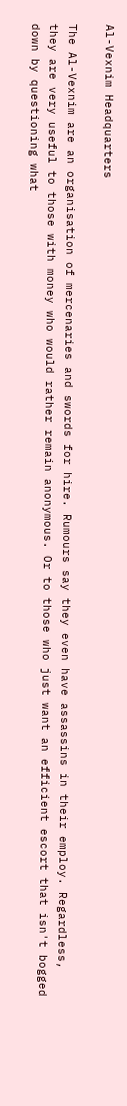Al-Vexnim Headquarters

The Al-Vexnim are an organisation of mercenaries and swords for hire. Rumours say they even have assassins in their employ. Regardless, they are very useful to those with money who would rather remain anonymous. Or to those who just want an efficient escort that isn't bogged down by questioning what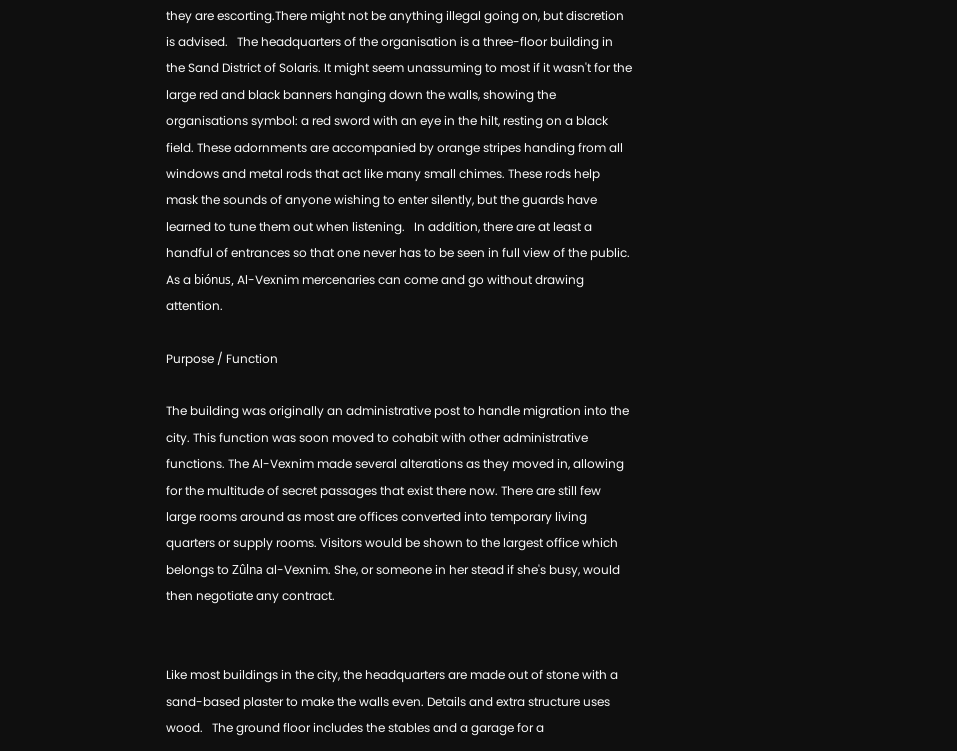they are escorting.There might not be anything illegal going on, but discretion is advised.   The headquarters of the organisation is a three-floor building in the Sand District of Solaris. It might seem unassuming to most if it wasn't for the large red and black banners hanging down the walls, showing the organisations symbol: a red sword with an eye in the hilt, resting on a black field. These adornments are accompanied by orange stripes handing from all windows and metal rods that act like many small chimes. These rods help mask the sounds of anyone wishing to enter silently, but the guards have learned to tune them out when listening.   In addition, there are at least a handful of entrances so that one never has to be seen in full view of the public. As a biónus, Al-Vexnim mercenaries can come and go without drawing attention.

Purpose / Function

The building was originally an administrative post to handle migration into the city. This function was soon moved to cohabit with other administrative functions. The Al-Vexnim made several alterations as they moved in, allowing for the multitude of secret passages that exist there now. There are still few large rooms around as most are offices converted into temporary living quarters or supply rooms. Visitors would be shown to the largest office which belongs to Zûlna al-Vexnim. She, or someone in her stead if she's busy, would then negotiate any contract.


Like most buildings in the city, the headquarters are made out of stone with a sand-based plaster to make the walls even. Details and extra structure uses wood.   The ground floor includes the stables and a garage for a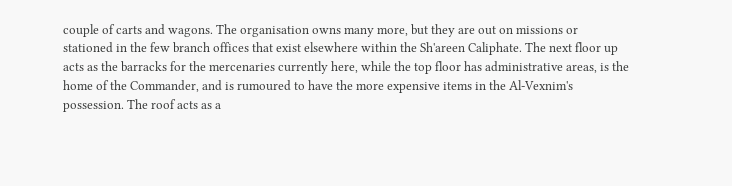couple of carts and wagons. The organisation owns many more, but they are out on missions or stationed in the few branch offices that exist elsewhere within the Sh'areen Caliphate. The next floor up acts as the barracks for the mercenaries currently here, while the top floor has administrative areas, is the home of the Commander, and is rumoured to have the more expensive items in the Al-Vexnim's possession. The roof acts as a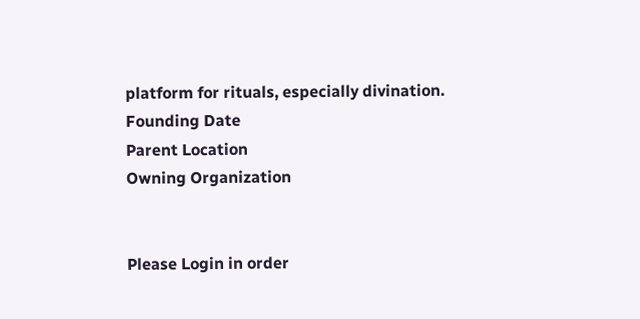platform for rituals, especially divination.
Founding Date
Parent Location
Owning Organization


Please Login in order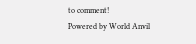to comment!
Powered by World Anvil